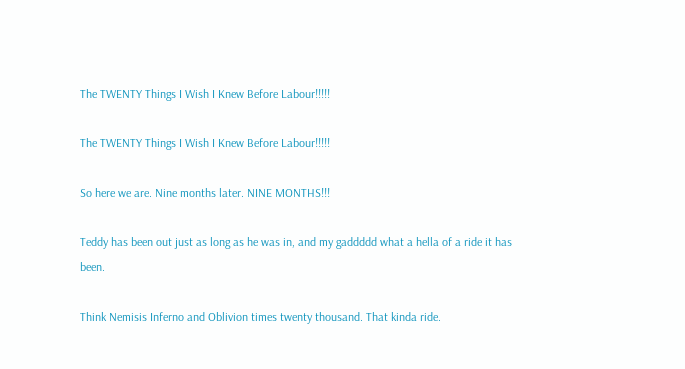The TWENTY Things I Wish I Knew Before Labour!!!!!

The TWENTY Things I Wish I Knew Before Labour!!!!!

So here we are. Nine months later. NINE MONTHS!!!

Teddy has been out just as long as he was in, and my gaddddd what a hella of a ride it has been.

Think Nemisis Inferno and Oblivion times twenty thousand. That kinda ride.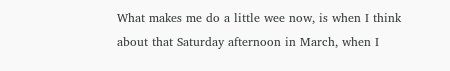What makes me do a little wee now, is when I think about that Saturday afternoon in March, when I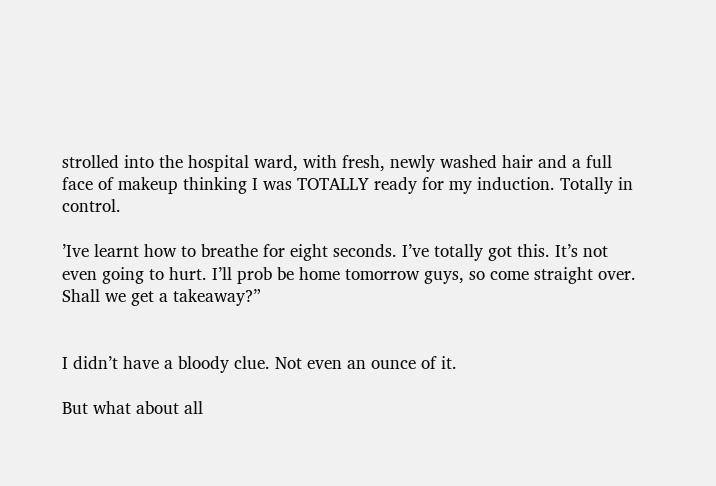strolled into the hospital ward, with fresh, newly washed hair and a full face of makeup thinking I was TOTALLY ready for my induction. Totally in control.

’Ive learnt how to breathe for eight seconds. I’ve totally got this. It’s not even going to hurt. I’ll prob be home tomorrow guys, so come straight over. Shall we get a takeaway?”


I didn’t have a bloody clue. Not even an ounce of it.

But what about all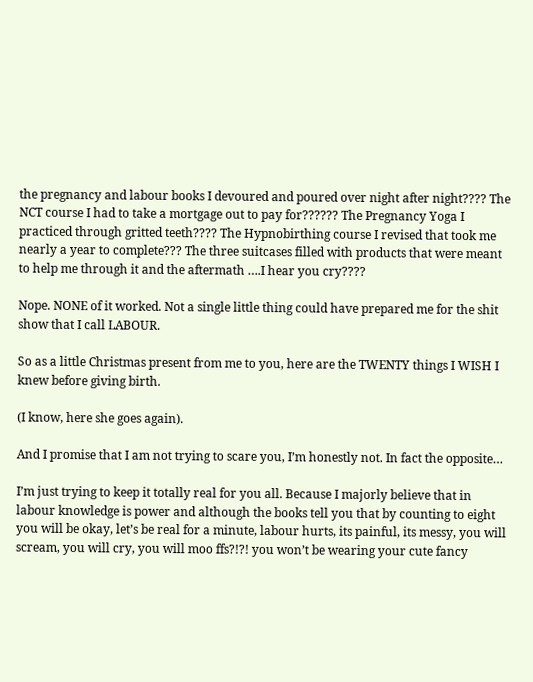the pregnancy and labour books I devoured and poured over night after night???? The NCT course I had to take a mortgage out to pay for?????? The Pregnancy Yoga I practiced through gritted teeth???? The Hypnobirthing course I revised that took me nearly a year to complete??? The three suitcases filled with products that were meant to help me through it and the aftermath ….I hear you cry????

Nope. NONE of it worked. Not a single little thing could have prepared me for the shit show that I call LABOUR.

So as a little Christmas present from me to you, here are the TWENTY things I WISH I knew before giving birth.

(I know, here she goes again).

And I promise that I am not trying to scare you, I’m honestly not. In fact the opposite…

I’m just trying to keep it totally real for you all. Because I majorly believe that in labour knowledge is power and although the books tell you that by counting to eight you will be okay, let’s be real for a minute, labour hurts, its painful, its messy, you will scream, you will cry, you will moo ffs?!?! you won’t be wearing your cute fancy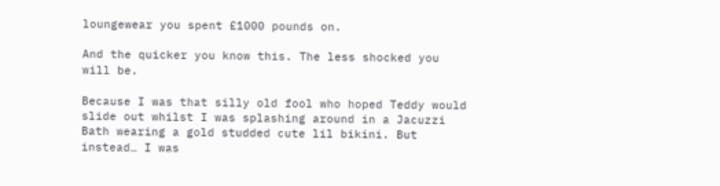loungewear you spent £1000 pounds on.

And the quicker you know this. The less shocked you will be.

Because I was that silly old fool who hoped Teddy would slide out whilst I was splashing around in a Jacuzzi Bath wearing a gold studded cute lil bikini. But instead… I was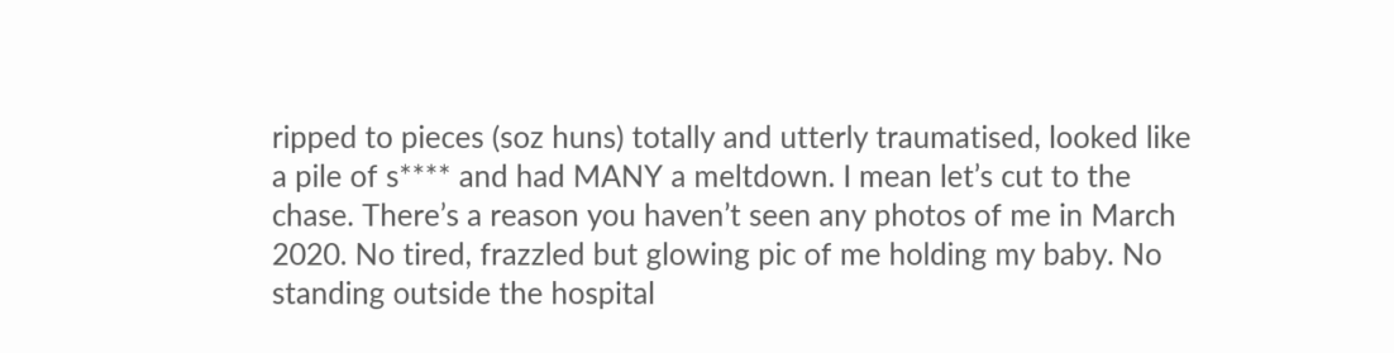ripped to pieces (soz huns) totally and utterly traumatised, looked like a pile of s**** and had MANY a meltdown. I mean let’s cut to the chase. There’s a reason you haven’t seen any photos of me in March 2020. No tired, frazzled but glowing pic of me holding my baby. No standing outside the hospital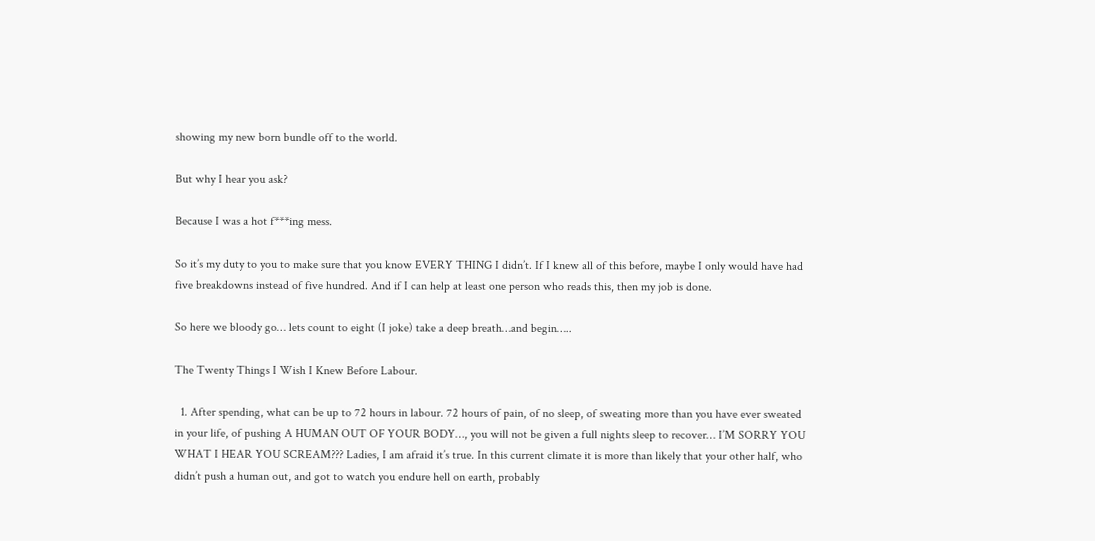showing my new born bundle off to the world.

But why I hear you ask?

Because I was a hot f***ing mess.

So it’s my duty to you to make sure that you know EVERY THING I didn’t. If I knew all of this before, maybe I only would have had five breakdowns instead of five hundred. And if I can help at least one person who reads this, then my job is done.

So here we bloody go… lets count to eight (I joke) take a deep breath…and begin…..

The Twenty Things I Wish I Knew Before Labour.

  1. After spending, what can be up to 72 hours in labour. 72 hours of pain, of no sleep, of sweating more than you have ever sweated in your life, of pushing A HUMAN OUT OF YOUR BODY…, you will not be given a full nights sleep to recover… I’M SORRY YOU WHAT I HEAR YOU SCREAM??? Ladies, I am afraid it’s true. In this current climate it is more than likely that your other half, who didn’t push a human out, and got to watch you endure hell on earth, probably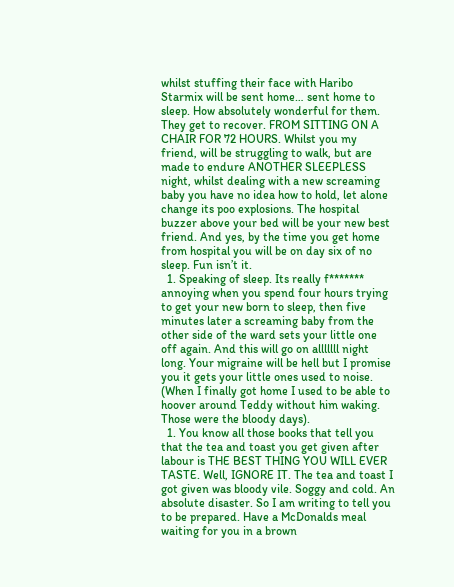whilst stuffing their face with Haribo Starmix will be sent home… sent home to sleep. How absolutely wonderful for them. They get to recover. FROM SITTING ON A CHAIR FOR 72 HOURS. Whilst you my friend, will be struggling to walk, but are made to endure ANOTHER SLEEPLESS night, whilst dealing with a new screaming baby you have no idea how to hold, let alone change its poo explosions. The hospital buzzer above your bed will be your new best friend. And yes, by the time you get home from hospital you will be on day six of no sleep. Fun isn’t it.
  1. Speaking of sleep. Its really f******* annoying when you spend four hours trying to get your new born to sleep, then five minutes later a screaming baby from the other side of the ward sets your little one off again. And this will go on alllllll night long. Your migraine will be hell but I promise you it gets your little ones used to noise.  (When I finally got home I used to be able to hoover around Teddy without him waking. Those were the bloody days).
  1. You know all those books that tell you that the tea and toast you get given after labour is THE BEST THING YOU WILL EVER TASTE. Well, IGNORE IT. The tea and toast I got given was bloody vile. Soggy and cold. An absolute disaster. So I am writing to tell you to be prepared. Have a McDonalds meal waiting for you in a brown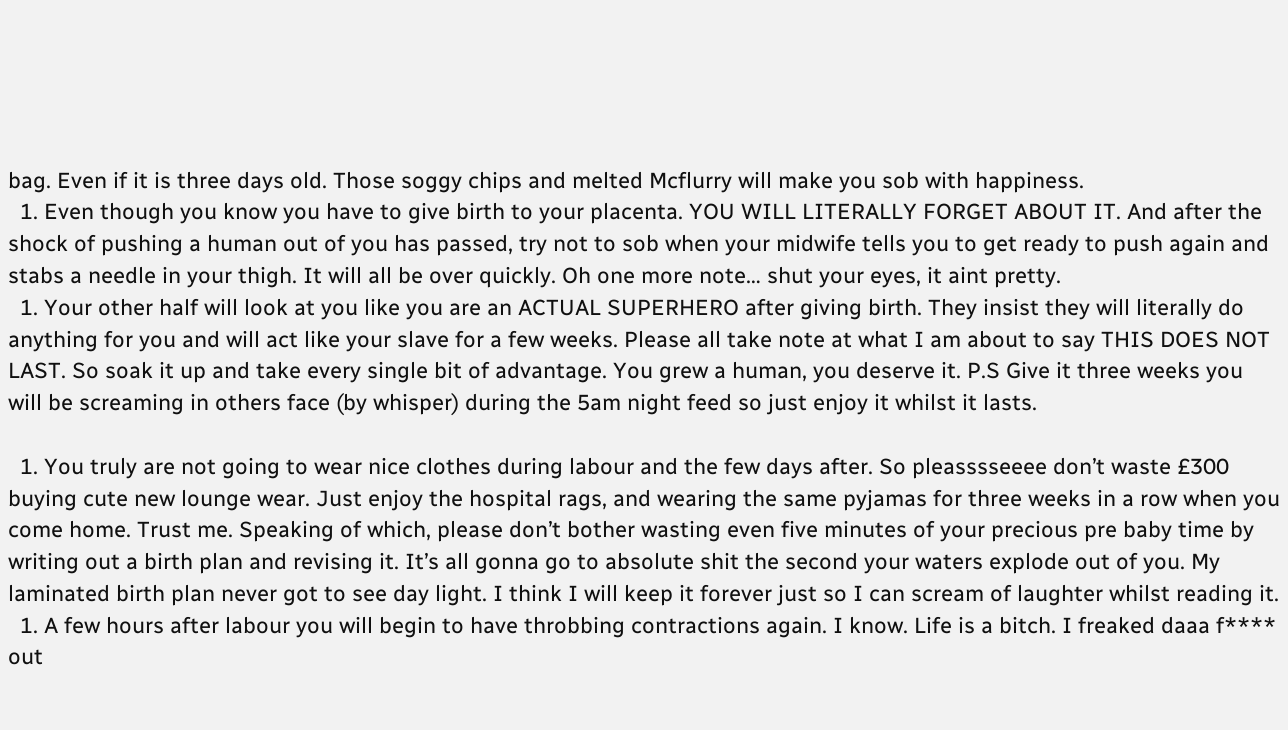bag. Even if it is three days old. Those soggy chips and melted Mcflurry will make you sob with happiness.
  1. Even though you know you have to give birth to your placenta. YOU WILL LITERALLY FORGET ABOUT IT. And after the shock of pushing a human out of you has passed, try not to sob when your midwife tells you to get ready to push again and stabs a needle in your thigh. It will all be over quickly. Oh one more note… shut your eyes, it aint pretty.
  1. Your other half will look at you like you are an ACTUAL SUPERHERO after giving birth. They insist they will literally do anything for you and will act like your slave for a few weeks. Please all take note at what I am about to say THIS DOES NOT LAST. So soak it up and take every single bit of advantage. You grew a human, you deserve it. P.S Give it three weeks you will be screaming in others face (by whisper) during the 5am night feed so just enjoy it whilst it lasts.

  1. You truly are not going to wear nice clothes during labour and the few days after. So pleasssseeee don’t waste £300 buying cute new lounge wear. Just enjoy the hospital rags, and wearing the same pyjamas for three weeks in a row when you come home. Trust me. Speaking of which, please don’t bother wasting even five minutes of your precious pre baby time by writing out a birth plan and revising it. It’s all gonna go to absolute shit the second your waters explode out of you. My laminated birth plan never got to see day light. I think I will keep it forever just so I can scream of laughter whilst reading it.
  1. A few hours after labour you will begin to have throbbing contractions again. I know. Life is a bitch. I freaked daaa f**** out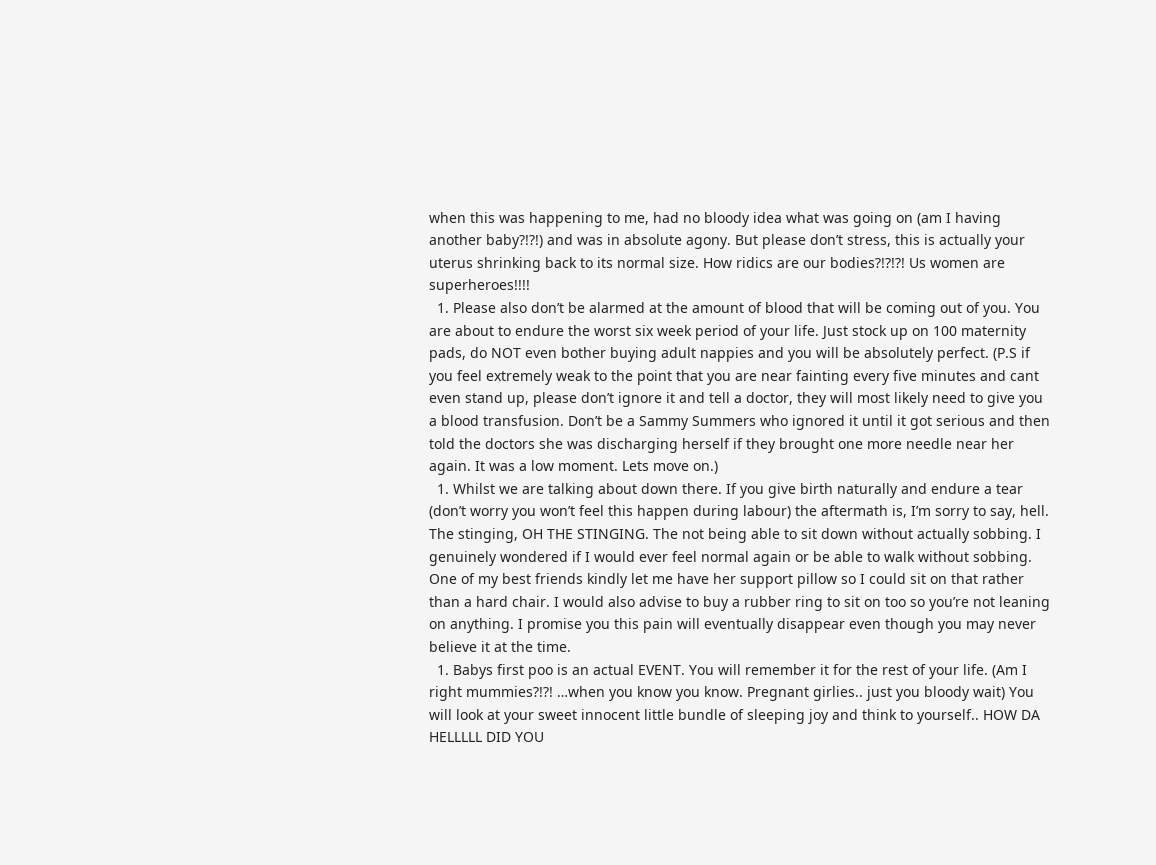when this was happening to me, had no bloody idea what was going on (am I having another baby?!?!) and was in absolute agony. But please don’t stress, this is actually your uterus shrinking back to its normal size. How ridics are our bodies?!?!?! Us women are superheroes!!!!
  1. Please also don’t be alarmed at the amount of blood that will be coming out of you. You are about to endure the worst six week period of your life. Just stock up on 100 maternity pads, do NOT even bother buying adult nappies and you will be absolutely perfect. (P.S if you feel extremely weak to the point that you are near fainting every five minutes and cant even stand up, please don’t ignore it and tell a doctor, they will most likely need to give you a blood transfusion. Don’t be a Sammy Summers who ignored it until it got serious and then told the doctors she was discharging herself if they brought one more needle near her again. It was a low moment. Lets move on.)
  1. Whilst we are talking about down there. If you give birth naturally and endure a tear (don’t worry you won’t feel this happen during labour) the aftermath is, I’m sorry to say, hell. The stinging, OH THE STINGING. The not being able to sit down without actually sobbing. I genuinely wondered if I would ever feel normal again or be able to walk without sobbing. One of my best friends kindly let me have her support pillow so I could sit on that rather than a hard chair. I would also advise to buy a rubber ring to sit on too so you’re not leaning on anything. I promise you this pain will eventually disappear even though you may never believe it at the time.
  1. Babys first poo is an actual EVENT. You will remember it for the rest of your life. (Am I right mummies?!?! …when you know you know. Pregnant girlies.. just you bloody wait) You will look at your sweet innocent little bundle of sleeping joy and think to yourself.. HOW DA HELLLLL DID YOU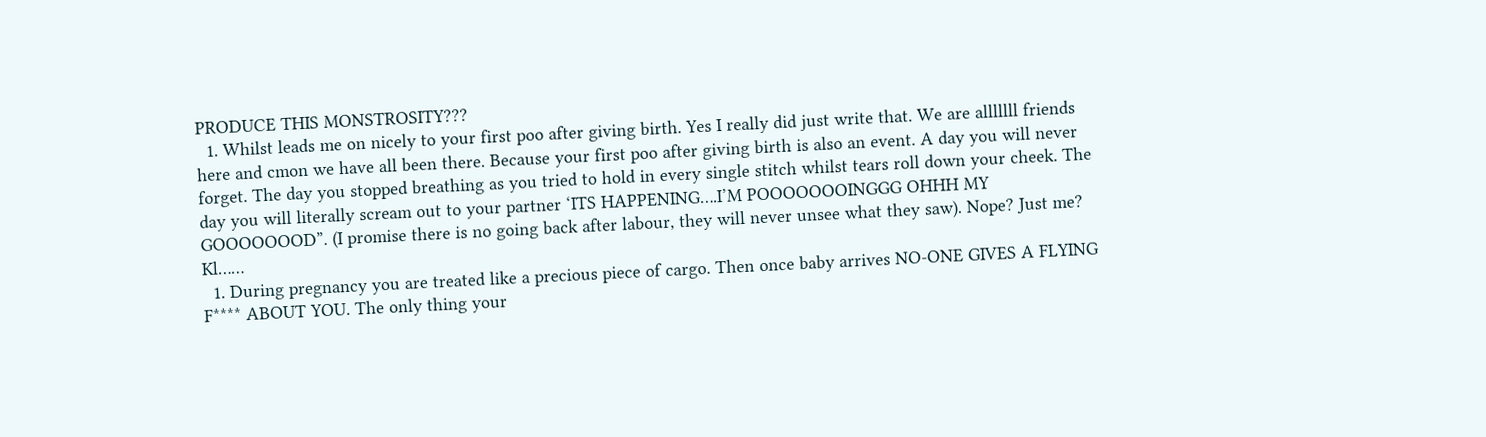PRODUCE THIS MONSTROSITY???
  1. Whilst leads me on nicely to your first poo after giving birth. Yes I really did just write that. We are alllllll friends here and cmon we have all been there. Because your first poo after giving birth is also an event. A day you will never forget. The day you stopped breathing as you tried to hold in every single stitch whilst tears roll down your cheek. The day you will literally scream out to your partner ‘ITS HAPPENING….I’M POOOOOOOINGGG OHHH MY GOOOOOOOD”. (I promise there is no going back after labour, they will never unsee what they saw). Nope? Just me? Kl……
  1. During pregnancy you are treated like a precious piece of cargo. Then once baby arrives NO-ONE GIVES A FLYING F**** ABOUT YOU. The only thing your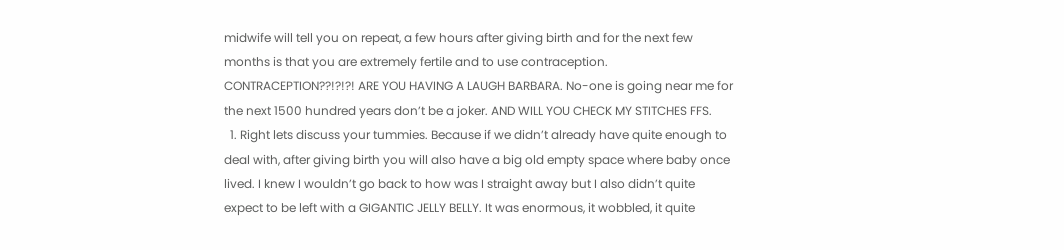midwife will tell you on repeat, a few hours after giving birth and for the next few months is that you are extremely fertile and to use contraception. CONTRACEPTION??!?!?! ARE YOU HAVING A LAUGH BARBARA. No-one is going near me for the next 1500 hundred years don’t be a joker. AND WILL YOU CHECK MY STITCHES FFS.
  1. Right lets discuss your tummies. Because if we didn’t already have quite enough to deal with, after giving birth you will also have a big old empty space where baby once lived. I knew I wouldn’t go back to how was I straight away but I also didn’t quite expect to be left with a GIGANTIC JELLY BELLY. It was enormous, it wobbled, it quite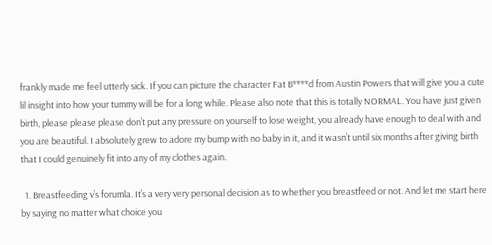frankly made me feel utterly sick. If you can picture the character Fat B****d from Austin Powers that will give you a cute lil insight into how your tummy will be for a long while. Please also note that this is totally NORMAL. You have just given birth, please please please don’t put any pressure on yourself to lose weight, you already have enough to deal with and you are beautiful. I absolutely grew to adore my bump with no baby in it, and it wasn’t until six months after giving birth that I could genuinely fit into any of my clothes again.

  1. Breastfeeding v’s forumla. It’s a very very personal decision as to whether you breastfeed or not. And let me start here by saying no matter what choice you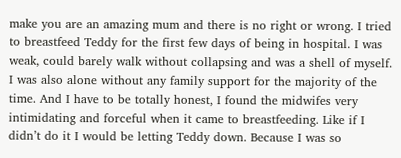make you are an amazing mum and there is no right or wrong. I tried to breastfeed Teddy for the first few days of being in hospital. I was weak, could barely walk without collapsing and was a shell of myself. I was also alone without any family support for the majority of the time. And I have to be totally honest, I found the midwifes very intimidating and forceful when it came to breastfeeding. Like if I didn’t do it I would be letting Teddy down. Because I was so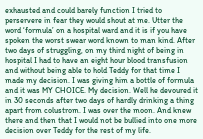exhausted and could barely function I tried to perservere in fear they would shout at me. Utter the word ‘formula’ on a hospital ward and it is if you have spoken the worst swear word known to man kind. After two days of struggling, on my third night of being in hospital I had to have an eight hour blood transfusion and without being able to hold Teddy for that time I made my decision. I was giving him a bottle of formula and it was MY CHOICE. My decision. Well he devoured it in 30 seconds after two days of hardly drinking a thing apart from colustrom. I was over the moon. And knew there and then that I would not be bullied into one more decision over Teddy for the rest of my life.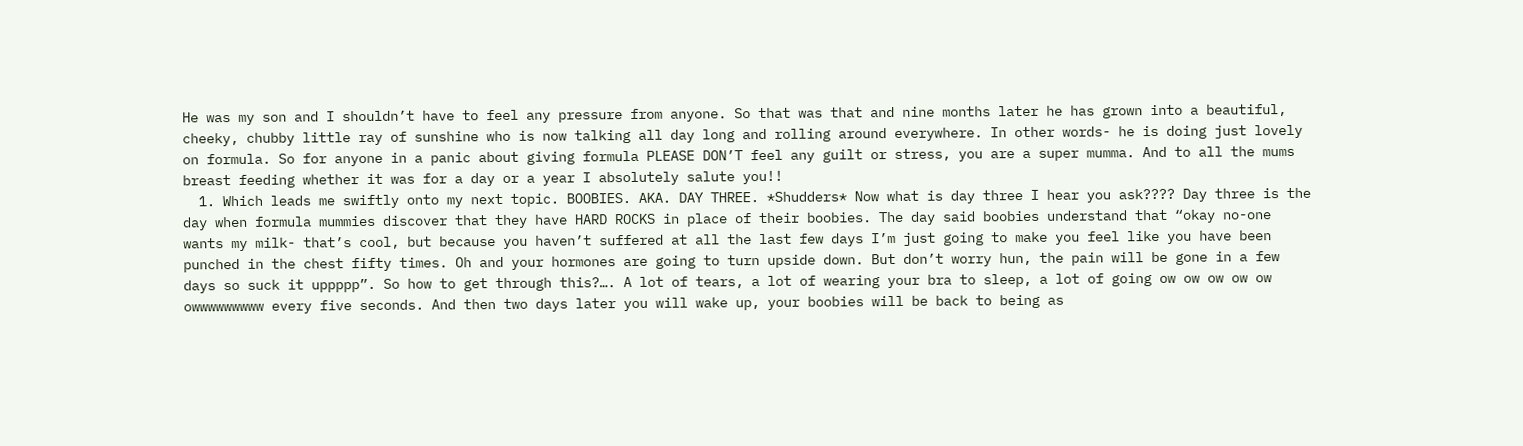He was my son and I shouldn’t have to feel any pressure from anyone. So that was that and nine months later he has grown into a beautiful, cheeky, chubby little ray of sunshine who is now talking all day long and rolling around everywhere. In other words- he is doing just lovely on formula. So for anyone in a panic about giving formula PLEASE DON’T feel any guilt or stress, you are a super mumma. And to all the mums breast feeding whether it was for a day or a year I absolutely salute you!!
  1. Which leads me swiftly onto my next topic. BOOBIES. AKA. DAY THREE. *Shudders* Now what is day three I hear you ask???? Day three is the day when formula mummies discover that they have HARD ROCKS in place of their boobies. The day said boobies understand that “okay no-one wants my milk- that’s cool, but because you haven’t suffered at all the last few days I’m just going to make you feel like you have been punched in the chest fifty times. Oh and your hormones are going to turn upside down. But don’t worry hun, the pain will be gone in a few days so suck it uppppp”. So how to get through this?…. A lot of tears, a lot of wearing your bra to sleep, a lot of going ow ow ow ow ow owwwwwwwww every five seconds. And then two days later you will wake up, your boobies will be back to being as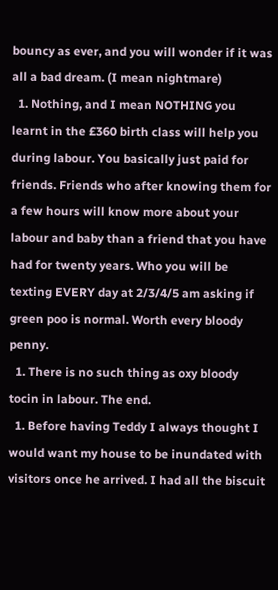bouncy as ever, and you will wonder if it was all a bad dream. (I mean nightmare)
  1. Nothing, and I mean NOTHING you learnt in the £360 birth class will help you during labour. You basically just paid for friends. Friends who after knowing them for a few hours will know more about your labour and baby than a friend that you have had for twenty years. Who you will be texting EVERY day at 2/3/4/5 am asking if green poo is normal. Worth every bloody penny.
  1. There is no such thing as oxy bloody tocin in labour. The end.
  1. Before having Teddy I always thought I would want my house to be inundated with visitors once he arrived. I had all the biscuit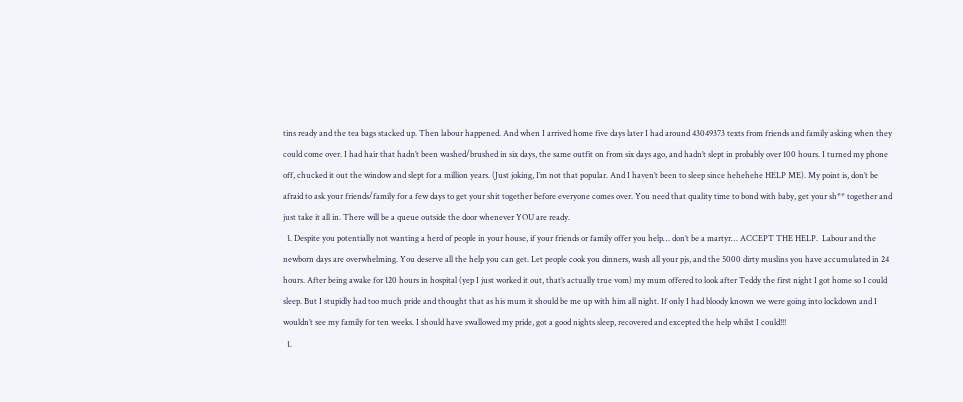tins ready and the tea bags stacked up. Then labour happened. And when I arrived home five days later I had around 43049373 texts from friends and family asking when they could come over. I had hair that hadn’t been washed/brushed in six days, the same outfit on from six days ago, and hadn’t slept in probably over 100 hours. I turned my phone off, chucked it out the window and slept for a million years. (Just joking, I’m not that popular. And I haven’t been to sleep since hehehehe HELP ME). My point is, don’t be afraid to ask your friends/family for a few days to get your shit together before everyone comes over. You need that quality time to bond with baby, get your sh** together and just take it all in. There will be a queue outside the door whenever YOU are ready.
  1. Despite you potentially not wanting a herd of people in your house, if your friends or family offer you help… don’t be a martyr… ACCEPT THE HELP.  Labour and the newborn days are overwhelming. You deserve all the help you can get. Let people cook you dinners, wash all your pjs, and the 5000 dirty muslins you have accumulated in 24 hours. After being awake for 120 hours in hospital (yep I just worked it out, that’s actually true vom) my mum offered to look after Teddy the first night I got home so I could sleep. But I stupidly had too much pride and thought that as his mum it should be me up with him all night. If only I had bloody known we were going into lockdown and I wouldn’t see my family for ten weeks. I should have swallowed my pride, got a good nights sleep, recovered and excepted the help whilst I could!!!
  1.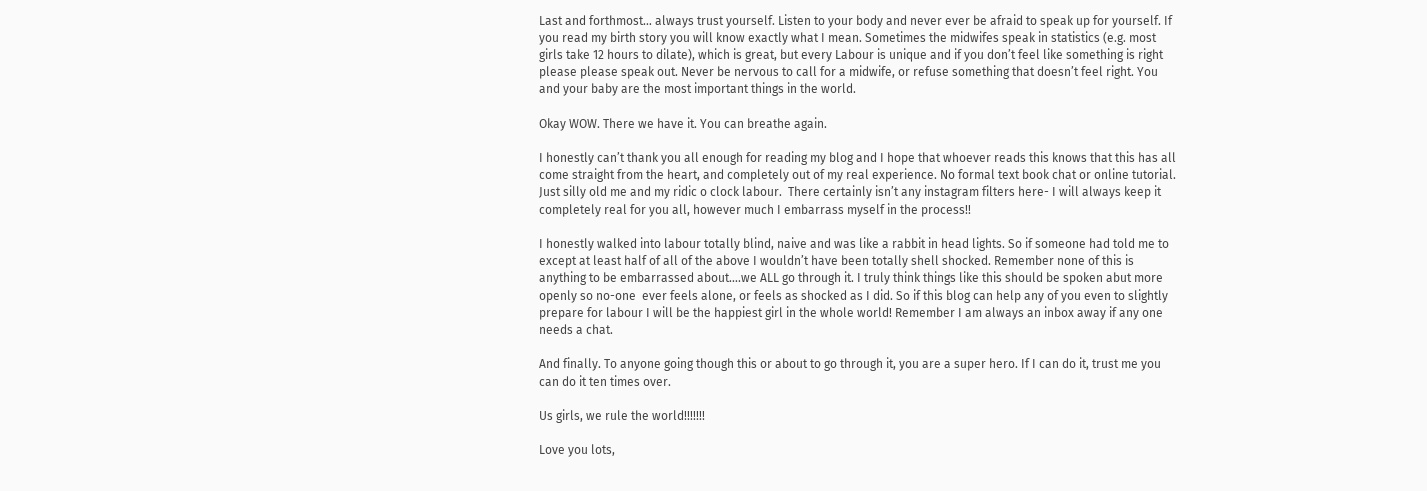Last and forthmost… always trust yourself. Listen to your body and never ever be afraid to speak up for yourself. If you read my birth story you will know exactly what I mean. Sometimes the midwifes speak in statistics (e.g. most girls take 12 hours to dilate), which is great, but every Labour is unique and if you don’t feel like something is right please please speak out. Never be nervous to call for a midwife, or refuse something that doesn’t feel right. You and your baby are the most important things in the world.

Okay WOW. There we have it. You can breathe again.

I honestly can’t thank you all enough for reading my blog and I hope that whoever reads this knows that this has all come straight from the heart, and completely out of my real experience. No formal text book chat or online tutorial. Just silly old me and my ridic o clock labour.  There certainly isn’t any instagram filters here- I will always keep it completely real for you all, however much I embarrass myself in the process!!

I honestly walked into labour totally blind, naive and was like a rabbit in head lights. So if someone had told me to except at least half of all of the above I wouldn’t have been totally shell shocked. Remember none of this is anything to be embarrassed about….we ALL go through it. I truly think things like this should be spoken abut more openly so no-one  ever feels alone, or feels as shocked as I did. So if this blog can help any of you even to slightly prepare for labour I will be the happiest girl in the whole world! Remember I am always an inbox away if any one needs a chat.

And finally. To anyone going though this or about to go through it, you are a super hero. If I can do it, trust me you can do it ten times over.

Us girls, we rule the world!!!!!!!

Love you lots,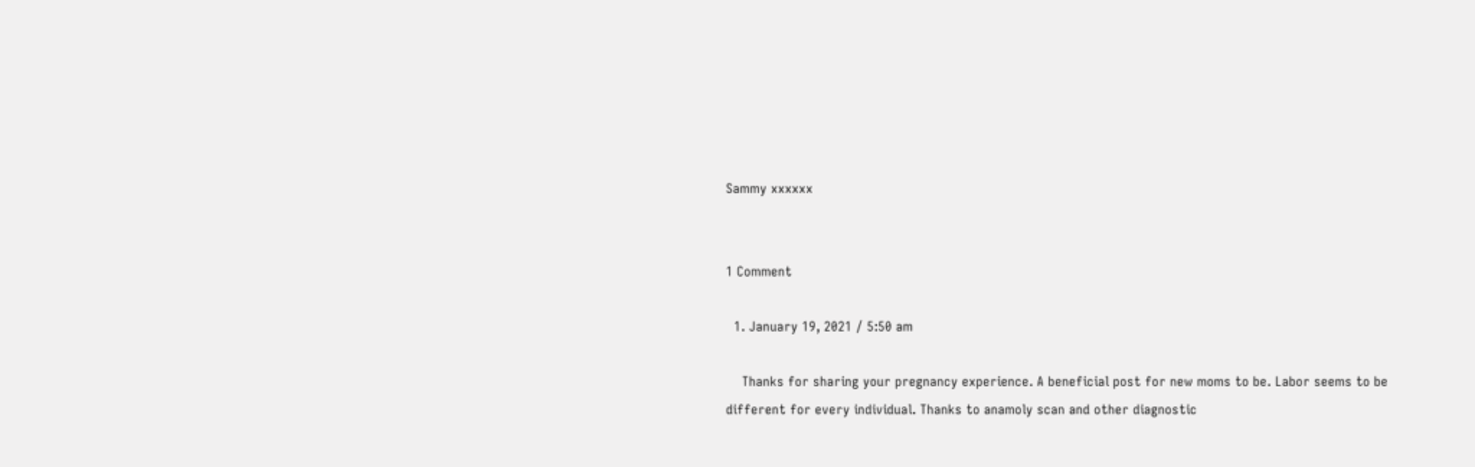Sammy xxxxxx


1 Comment

  1. January 19, 2021 / 5:50 am

    Thanks for sharing your pregnancy experience. A beneficial post for new moms to be. Labor seems to be different for every individual. Thanks to anamoly scan and other diagnostic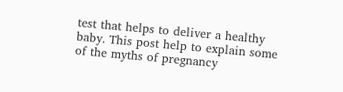test that helps to deliver a healthy baby. This post help to explain some of the myths of pregnancy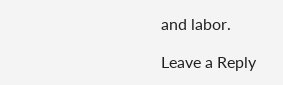and labor.

Leave a Reply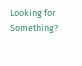Looking for Something?